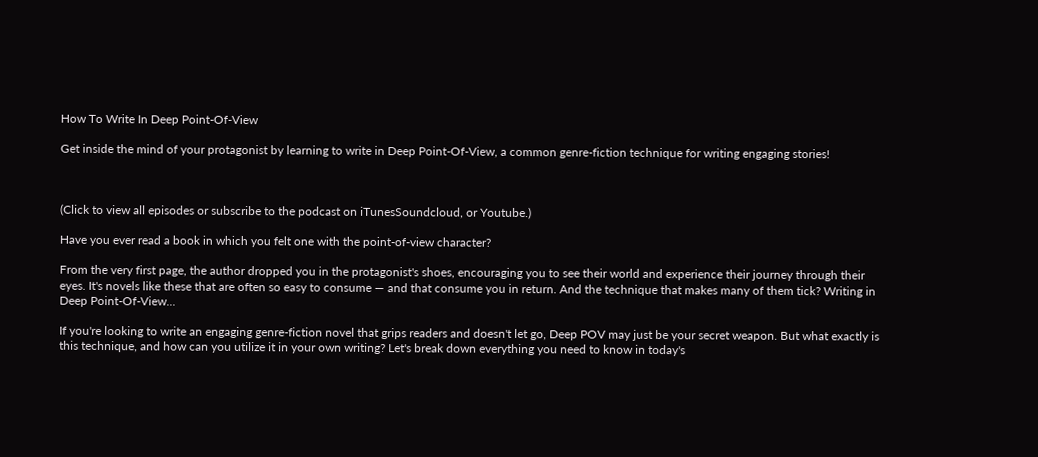How To Write In Deep Point-Of-View

Get inside the mind of your protagonist by learning to write in Deep Point-Of-View, a common genre-fiction technique for writing engaging stories!



(Click to view all episodes or subscribe to the podcast on iTunesSoundcloud, or Youtube.)

Have you ever read a book in which you felt one with the point-of-view character?

From the very first page, the author dropped you in the protagonist's shoes, encouraging you to see their world and experience their journey through their eyes. It's novels like these that are often so easy to consume — and that consume you in return. And the technique that makes many of them tick? Writing in Deep Point-Of-View...

If you're looking to write an engaging genre-fiction novel that grips readers and doesn't let go, Deep POV may just be your secret weapon. But what exactly is this technique, and how can you utilize it in your own writing? Let's break down everything you need to know in today's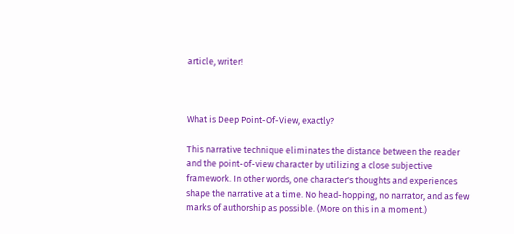article, writer!



What is Deep Point-Of-View, exactly?

This narrative technique eliminates the distance between the reader and the point-of-view character by utilizing a close subjective framework. In other words, one character's thoughts and experiences shape the narrative at a time. No head-hopping, no narrator, and as few marks of authorship as possible. (More on this in a moment.)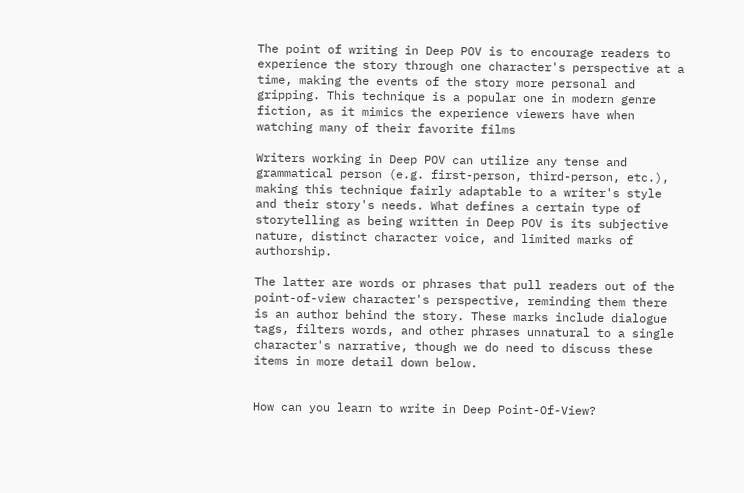The point of writing in Deep POV is to encourage readers to experience the story through one character's perspective at a time, making the events of the story more personal and gripping. This technique is a popular one in modern genre fiction, as it mimics the experience viewers have when watching many of their favorite films

Writers working in Deep POV can utilize any tense and grammatical person (e.g. first-person, third-person, etc.), making this technique fairly adaptable to a writer's style and their story's needs. What defines a certain type of storytelling as being written in Deep POV is its subjective nature, distinct character voice, and limited marks of authorship.

The latter are words or phrases that pull readers out of the point-of-view character's perspective, reminding them there is an author behind the story. These marks include dialogue tags, filters words, and other phrases unnatural to a single character's narrative, though we do need to discuss these items in more detail down below.


How can you learn to write in Deep Point-Of-View?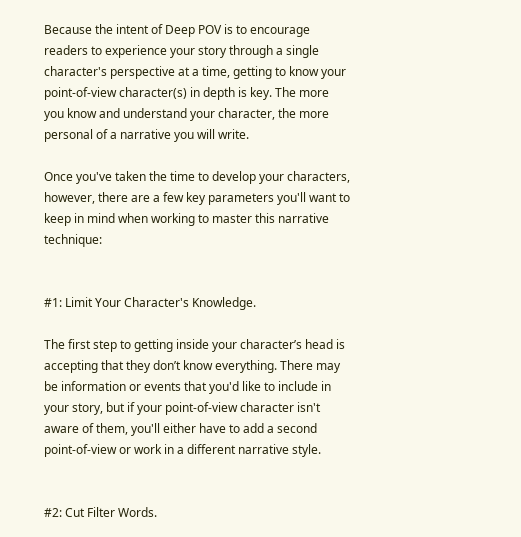Because the intent of Deep POV is to encourage readers to experience your story through a single character's perspective at a time, getting to know your point-of-view character(s) in depth is key. The more you know and understand your character, the more personal of a narrative you will write.

Once you've taken the time to develop your characters, however, there are a few key parameters you'll want to keep in mind when working to master this narrative technique:


#1: Limit Your Character's Knowledge.

The first step to getting inside your character’s head is accepting that they don’t know everything. There may be information or events that you'd like to include in your story, but if your point-of-view character isn't aware of them, you'll either have to add a second point-of-view or work in a different narrative style.


#2: Cut Filter Words.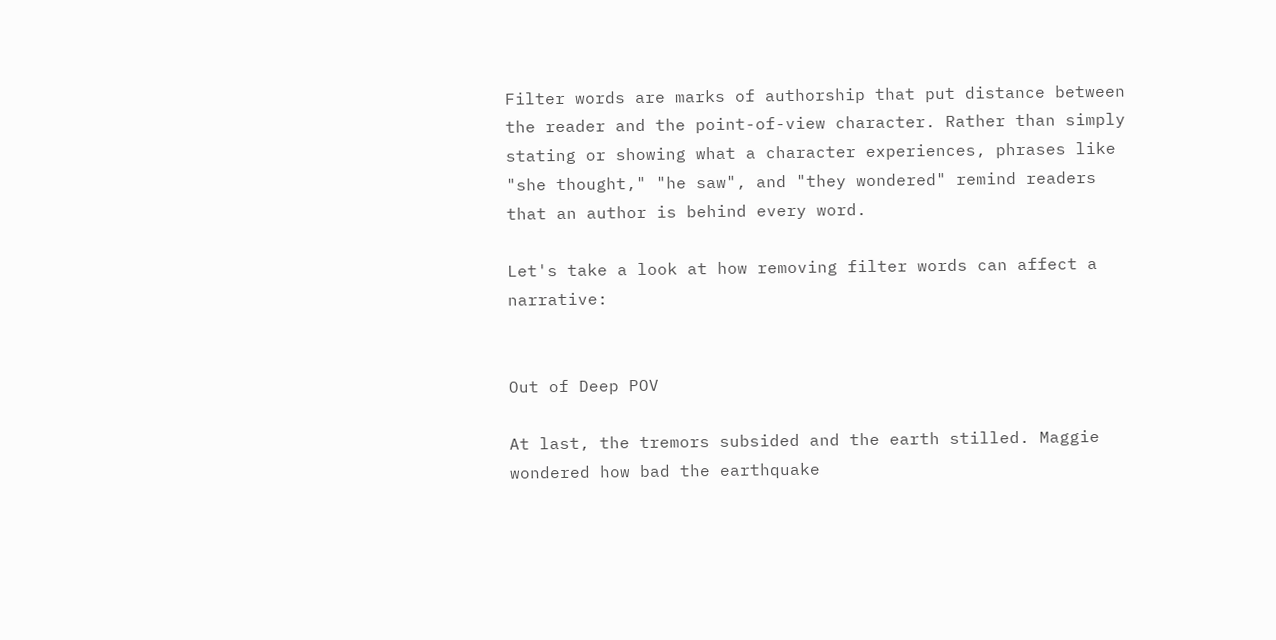Filter words are marks of authorship that put distance between the reader and the point-of-view character. Rather than simply stating or showing what a character experiences, phrases like "she thought," "he saw", and "they wondered" remind readers that an author is behind every word.

Let's take a look at how removing filter words can affect a narrative:


Out of Deep POV

At last, the tremors subsided and the earth stilled. Maggie wondered how bad the earthquake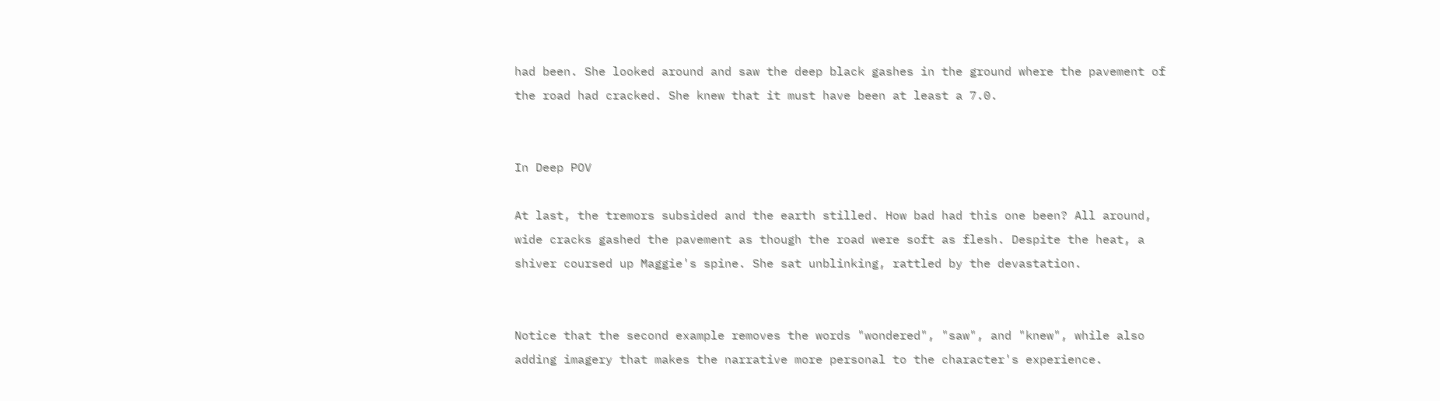had been. She looked around and saw the deep black gashes in the ground where the pavement of the road had cracked. She knew that it must have been at least a 7.0.


In Deep POV

At last, the tremors subsided and the earth stilled. How bad had this one been? All around, wide cracks gashed the pavement as though the road were soft as flesh. Despite the heat, a shiver coursed up Maggie's spine. She sat unblinking, rattled by the devastation.


Notice that the second example removes the words "wondered", "saw", and "knew", while also adding imagery that makes the narrative more personal to the character's experience.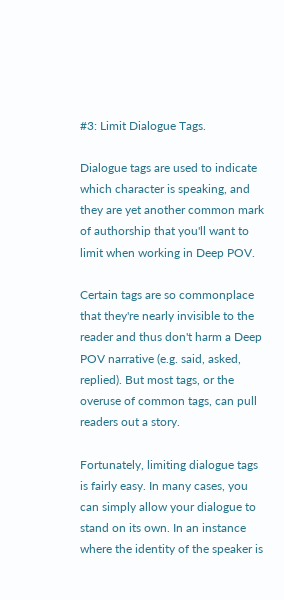#3: Limit Dialogue Tags.

Dialogue tags are used to indicate which character is speaking, and they are yet another common mark of authorship that you'll want to limit when working in Deep POV.

Certain tags are so commonplace that they're nearly invisible to the reader and thus don't harm a Deep POV narrative (e.g. said, asked, replied). But most tags, or the overuse of common tags, can pull readers out a story.

Fortunately, limiting dialogue tags is fairly easy. In many cases, you can simply allow your dialogue to stand on its own. In an instance where the identity of the speaker is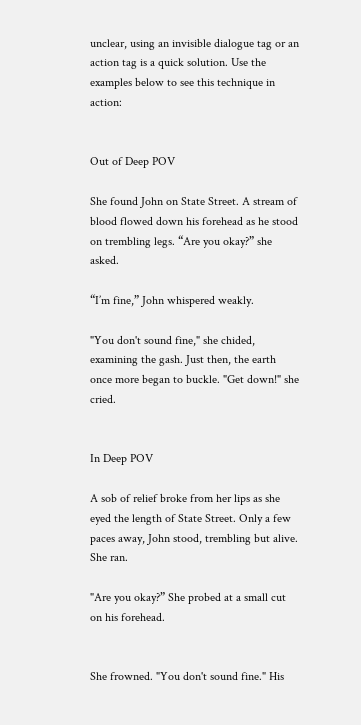unclear, using an invisible dialogue tag or an action tag is a quick solution. Use the examples below to see this technique in action:


Out of Deep POV

She found John on State Street. A stream of blood flowed down his forehead as he stood on trembling legs. “Are you okay?” she asked.

“I’m fine,” John whispered weakly.

"You don't sound fine," she chided, examining the gash. Just then, the earth once more began to buckle. "Get down!" she cried.


In Deep POV

A sob of relief broke from her lips as she eyed the length of State Street. Only a few paces away, John stood, trembling but alive. She ran.

"Are you okay?” She probed at a small cut on his forehead.


She frowned. "You don't sound fine." His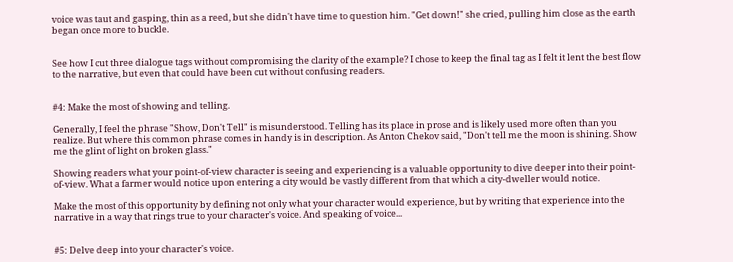voice was taut and gasping, thin as a reed, but she didn't have time to question him. "Get down!" she cried, pulling him close as the earth began once more to buckle.


See how I cut three dialogue tags without compromising the clarity of the example? I chose to keep the final tag as I felt it lent the best flow to the narrative, but even that could have been cut without confusing readers.


#4: Make the most of showing and telling.

Generally, I feel the phrase "Show, Don't Tell" is misunderstood. Telling has its place in prose and is likely used more often than you realize. But where this common phrase comes in handy is in description. As Anton Chekov said, "Don't tell me the moon is shining. Show me the glint of light on broken glass."

Showing readers what your point-of-view character is seeing and experiencing is a valuable opportunity to dive deeper into their point-of-view. What a farmer would notice upon entering a city would be vastly different from that which a city-dweller would notice.

Make the most of this opportunity by defining not only what your character would experience, but by writing that experience into the narrative in a way that rings true to your character's voice. And speaking of voice...


#5: Delve deep into your character's voice.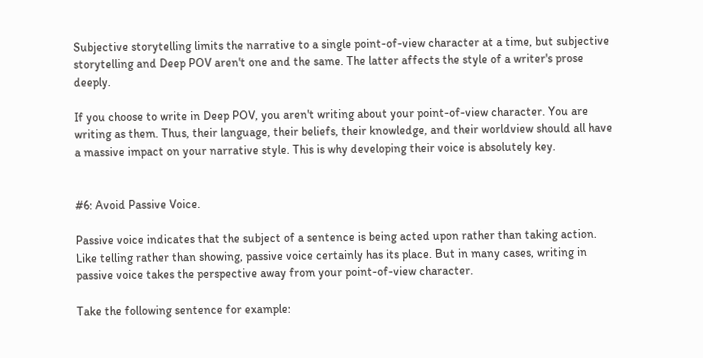Subjective storytelling limits the narrative to a single point-of-view character at a time, but subjective storytelling and Deep POV aren't one and the same. The latter affects the style of a writer's prose deeply.

If you choose to write in Deep POV, you aren't writing about your point-of-view character. You are writing as them. Thus, their language, their beliefs, their knowledge, and their worldview should all have a massive impact on your narrative style. This is why developing their voice is absolutely key.


#6: Avoid Passive Voice.

Passive voice indicates that the subject of a sentence is being acted upon rather than taking action. Like telling rather than showing, passive voice certainly has its place. But in many cases, writing in passive voice takes the perspective away from your point-of-view character.

Take the following sentence for example: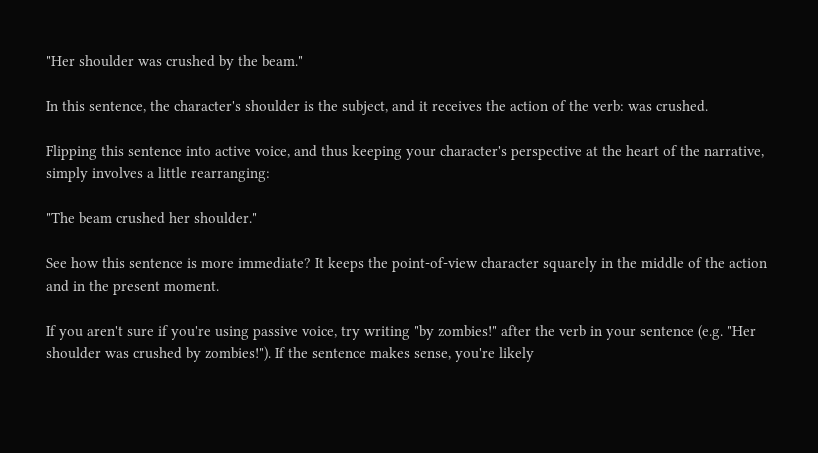"Her shoulder was crushed by the beam."

In this sentence, the character's shoulder is the subject, and it receives the action of the verb: was crushed.

Flipping this sentence into active voice, and thus keeping your character's perspective at the heart of the narrative, simply involves a little rearranging:

"The beam crushed her shoulder."

See how this sentence is more immediate? It keeps the point-of-view character squarely in the middle of the action and in the present moment.

If you aren't sure if you're using passive voice, try writing "by zombies!" after the verb in your sentence (e.g. "Her shoulder was crushed by zombies!"). If the sentence makes sense, you're likely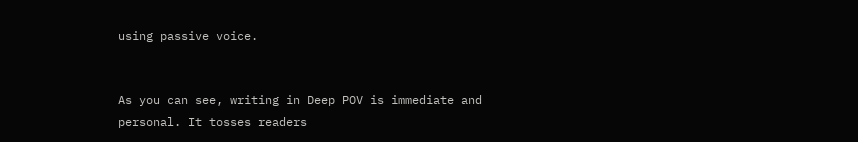using passive voice.


As you can see, writing in Deep POV is immediate and personal. It tosses readers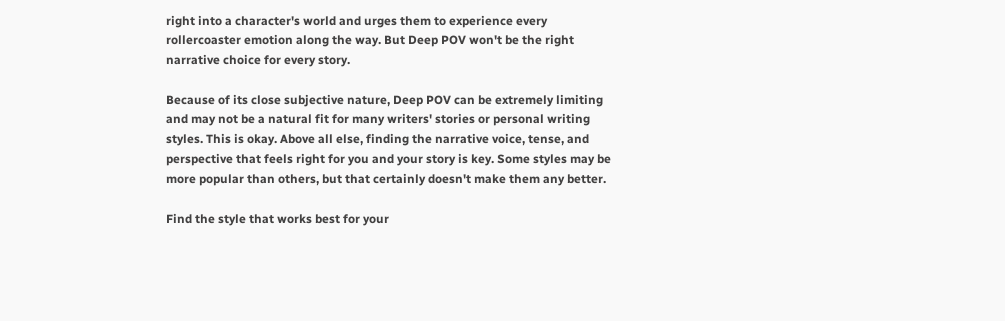right into a character's world and urges them to experience every rollercoaster emotion along the way. But Deep POV won't be the right narrative choice for every story.

Because of its close subjective nature, Deep POV can be extremely limiting and may not be a natural fit for many writers' stories or personal writing styles. This is okay. Above all else, finding the narrative voice, tense, and perspective that feels right for you and your story is key. Some styles may be more popular than others, but that certainly doesn't make them any better.

Find the style that works best for your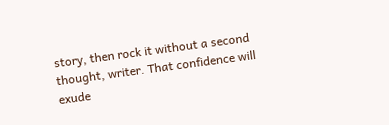story, then rock it without a second thought, writer. That confidence will exude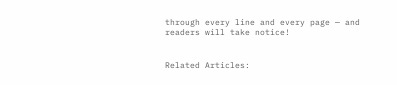through every line and every page — and readers will take notice!


Related Articles: